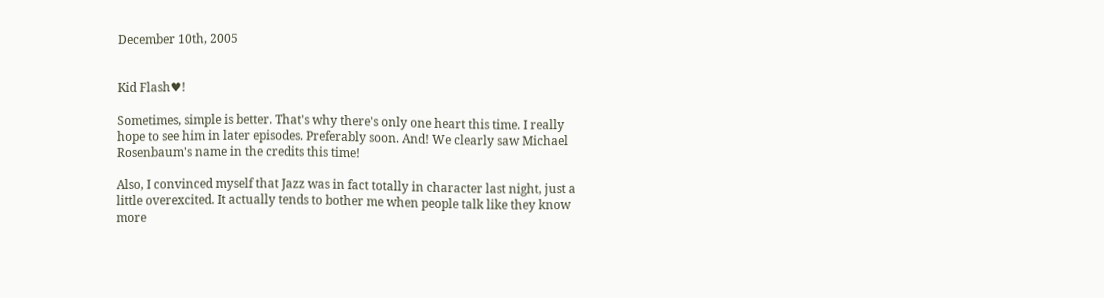December 10th, 2005


Kid Flash♥!

Sometimes, simple is better. That's why there's only one heart this time. I really hope to see him in later episodes. Preferably soon. And! We clearly saw Michael Rosenbaum's name in the credits this time!

Also, I convinced myself that Jazz was in fact totally in character last night, just a little overexcited. It actually tends to bother me when people talk like they know more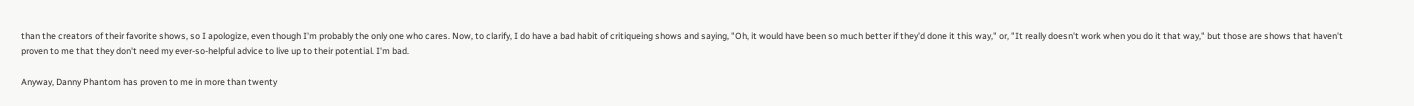than the creators of their favorite shows, so I apologize, even though I'm probably the only one who cares. Now, to clarify, I do have a bad habit of critiqueing shows and saying, "Oh, it would have been so much better if they'd done it this way," or, "It really doesn't work when you do it that way," but those are shows that haven't proven to me that they don't need my ever-so-helpful advice to live up to their potential. I'm bad.

Anyway, Danny Phantom has proven to me in more than twenty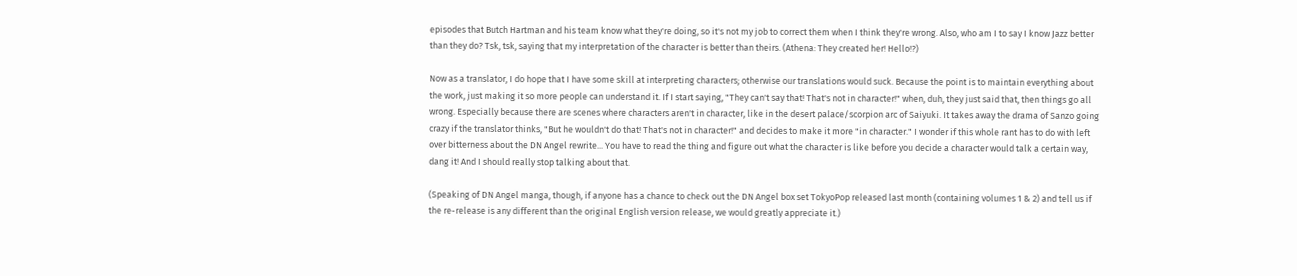episodes that Butch Hartman and his team know what they're doing, so it's not my job to correct them when I think they're wrong. Also, who am I to say I know Jazz better than they do? Tsk, tsk, saying that my interpretation of the character is better than theirs. (Athena: They created her! Hello!?)

Now as a translator, I do hope that I have some skill at interpreting characters; otherwise our translations would suck. Because the point is to maintain everything about the work, just making it so more people can understand it. If I start saying, "They can't say that! That's not in character!" when, duh, they just said that, then things go all wrong. Especially because there are scenes where characters aren't in character, like in the desert palace/scorpion arc of Saiyuki. It takes away the drama of Sanzo going crazy if the translator thinks, "But he wouldn't do that! That's not in character!" and decides to make it more "in character." I wonder if this whole rant has to do with left over bitterness about the DN Angel rewrite... You have to read the thing and figure out what the character is like before you decide a character would talk a certain way, dang it! And I should really stop talking about that.

(Speaking of DN Angel manga, though, if anyone has a chance to check out the DN Angel box set TokyoPop released last month (containing volumes 1 & 2) and tell us if the re-release is any different than the original English version release, we would greatly appreciate it.)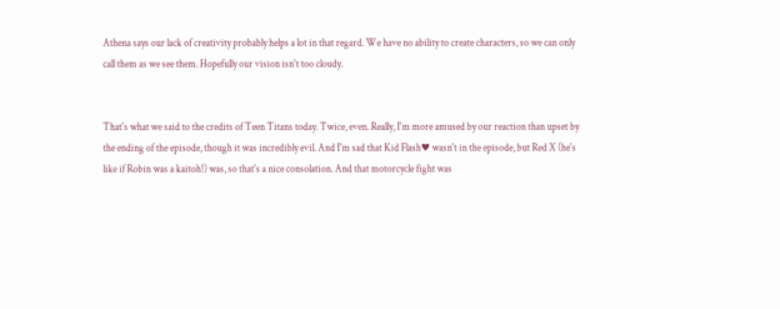Athena says our lack of creativity probably helps a lot in that regard. We have no ability to create characters, so we can only call them as we see them. Hopefully our vision isn't too cloudy.


That's what we said to the credits of Teen Titans today. Twice, even. Really, I'm more amused by our reaction than upset by the ending of the episode, though it was incredibly evil. And I'm sad that Kid Flash♥ wasn't in the episode, but Red X (he's like if Robin was a kaitoh!) was, so that's a nice consolation. And that motorcycle fight was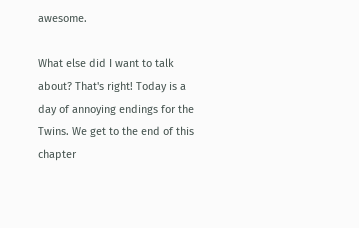awesome.

What else did I want to talk about? That's right! Today is a day of annoying endings for the Twins. We get to the end of this chapter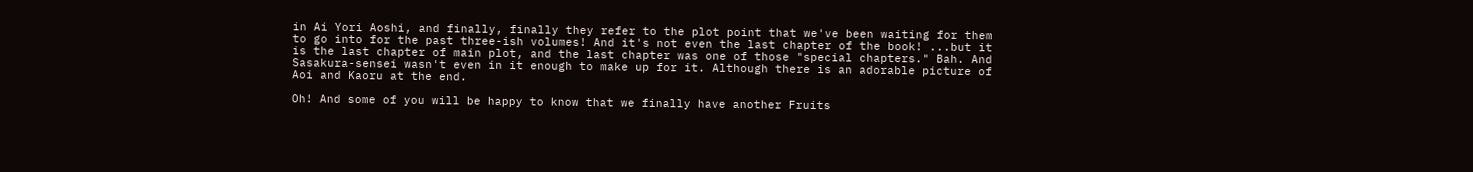in Ai Yori Aoshi, and finally, finally they refer to the plot point that we've been waiting for them to go into for the past three-ish volumes! And it's not even the last chapter of the book! ...but it is the last chapter of main plot, and the last chapter was one of those "special chapters." Bah. And Sasakura-sensei wasn't even in it enough to make up for it. Although there is an adorable picture of Aoi and Kaoru at the end.

Oh! And some of you will be happy to know that we finally have another Fruits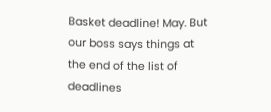Basket deadline! May. But our boss says things at the end of the list of deadlines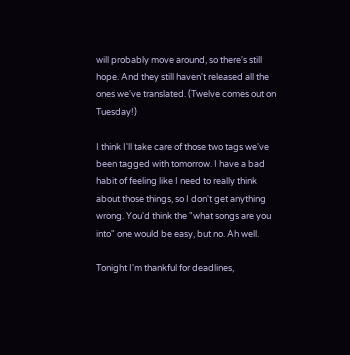will probably move around, so there's still hope. And they still haven't released all the ones we've translated. (Twelve comes out on Tuesday!)

I think I'll take care of those two tags we've been tagged with tomorrow. I have a bad habit of feeling like I need to really think about those things, so I don't get anything wrong. You'd think the "what songs are you into" one would be easy, but no. Ah well.

Tonight I'm thankful for deadlines,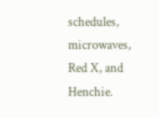schedules, microwaves, Red X, and Henchie.